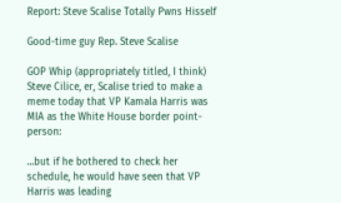Report: Steve Scalise Totally Pwns Hisself

Good-time guy Rep. Steve Scalise

GOP Whip (appropriately titled, I think) Steve Cilice, er, Scalise tried to make a meme today that VP Kamala Harris was MIA as the White House border point-person:

…but if he bothered to check her schedule, he would have seen that VP Harris was leading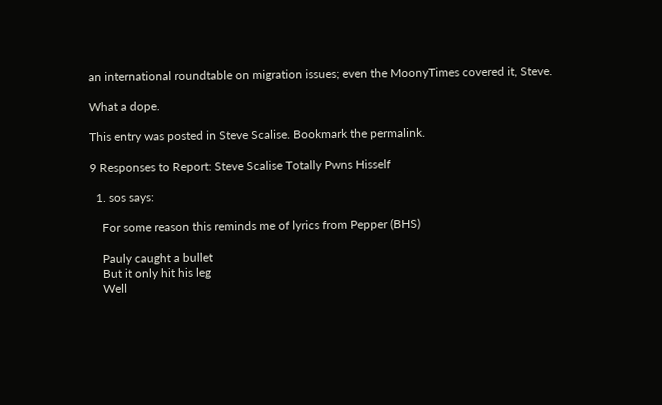an international roundtable on migration issues; even the MoonyTimes covered it, Steve.

What a dope.

This entry was posted in Steve Scalise. Bookmark the permalink.

9 Responses to Report: Steve Scalise Totally Pwns Hisself

  1. sos says:

    For some reason this reminds me of lyrics from Pepper (BHS)

    Pauly caught a bullet
    But it only hit his leg
    Well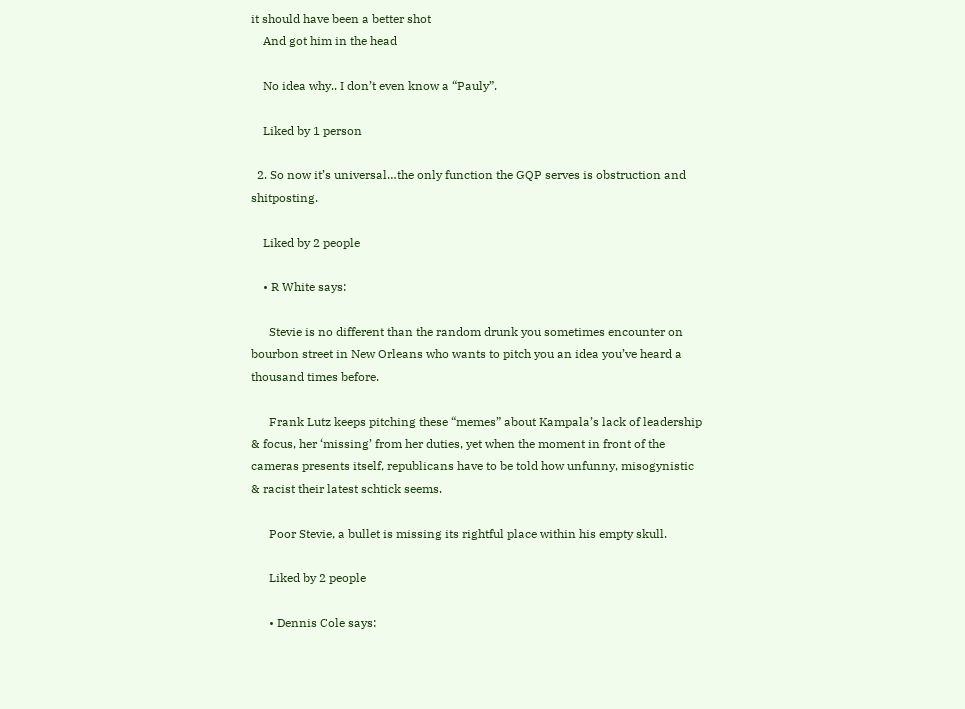it should have been a better shot
    And got him in the head

    No idea why.. I don’t even know a “Pauly”.

    Liked by 1 person

  2. So now it’s universal…the only function the GQP serves is obstruction and shitposting.

    Liked by 2 people

    • R White says:

      Stevie is no different than the random drunk you sometimes encounter on bourbon street in New Orleans who wants to pitch you an idea you’ve heard a thousand times before.

      Frank Lutz keeps pitching these “memes” about Kampala’s lack of leadership & focus, her ‘missing’ from her duties, yet when the moment in front of the cameras presents itself, republicans have to be told how unfunny, misogynistic & racist their latest schtick seems.

      Poor Stevie, a bullet is missing its rightful place within his empty skull.

      Liked by 2 people

      • Dennis Cole says: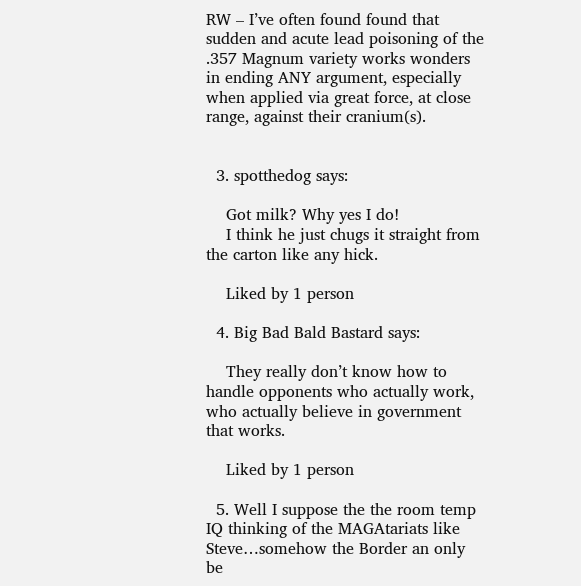RW – I’ve often found found that sudden and acute lead poisoning of the .357 Magnum variety works wonders in ending ANY argument, especially when applied via great force, at close range, against their cranium(s).


  3. spotthedog says:

    Got milk? Why yes I do!
    I think he just chugs it straight from the carton like any hick.

    Liked by 1 person

  4. Big Bad Bald Bastard says:

    They really don’t know how to handle opponents who actually work, who actually believe in government that works.

    Liked by 1 person

  5. Well I suppose the the room temp IQ thinking of the MAGAtariats like Steve…somehow the Border an only be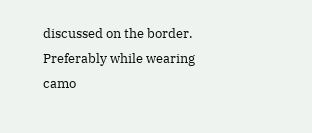discussed on the border. Preferably while wearing camo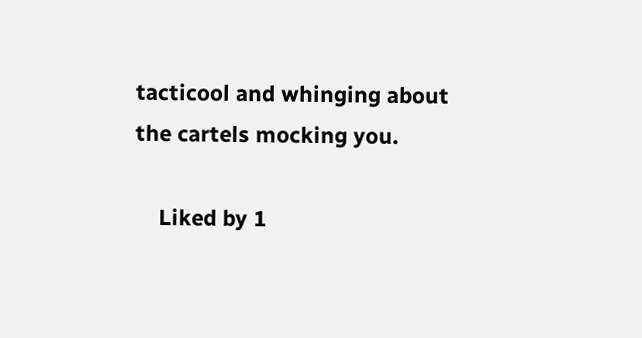tacticool and whinging about the cartels mocking you.

    Liked by 1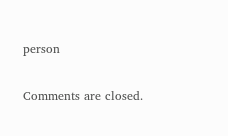person

Comments are closed.